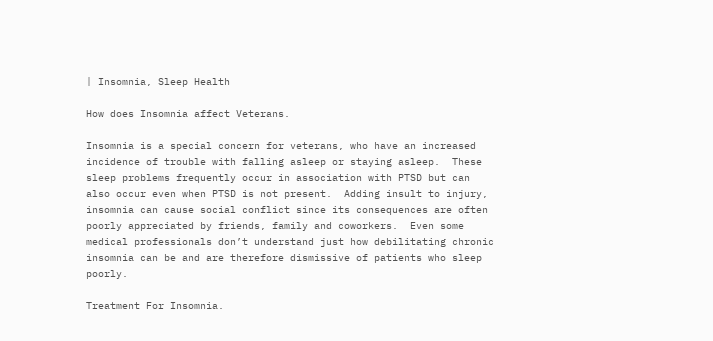| Insomnia, Sleep Health

How does Insomnia affect Veterans.

Insomnia is a special concern for veterans, who have an increased incidence of trouble with falling asleep or staying asleep.  These sleep problems frequently occur in association with PTSD but can also occur even when PTSD is not present.  Adding insult to injury, insomnia can cause social conflict since its consequences are often poorly appreciated by friends, family and coworkers.  Even some medical professionals don’t understand just how debilitating chronic insomnia can be and are therefore dismissive of patients who sleep poorly.

Treatment For Insomnia.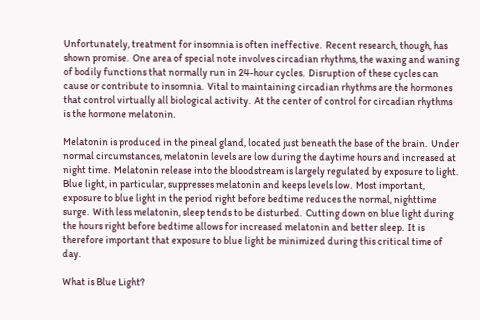Unfortunately, treatment for insomnia is often ineffective.  Recent research, though, has shown promise.  One area of special note involves circadian rhythms, the waxing and waning of bodily functions that normally run in 24-hour cycles.  Disruption of these cycles can cause or contribute to insomnia.  Vital to maintaining circadian rhythms are the hormones that control virtually all biological activity.  At the center of control for circadian rhythms is the hormone melatonin.

Melatonin is produced in the pineal gland, located just beneath the base of the brain.  Under normal circumstances, melatonin levels are low during the daytime hours and increased at night time.  Melatonin release into the bloodstream is largely regulated by exposure to light.  Blue light, in particular, suppresses melatonin and keeps levels low.  Most important, exposure to blue light in the period right before bedtime reduces the normal, nighttime surge.  With less melatonin, sleep tends to be disturbed.  Cutting down on blue light during the hours right before bedtime allows for increased melatonin and better sleep.  It is therefore important that exposure to blue light be minimized during this critical time of day.

What is Blue Light?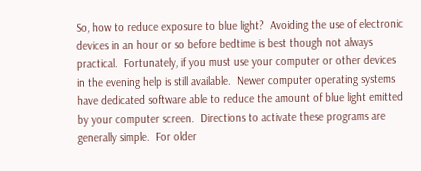So, how to reduce exposure to blue light?  Avoiding the use of electronic devices in an hour or so before bedtime is best though not always practical.  Fortunately, if you must use your computer or other devices in the evening help is still available.  Newer computer operating systems have dedicated software able to reduce the amount of blue light emitted by your computer screen.  Directions to activate these programs are generally simple.  For older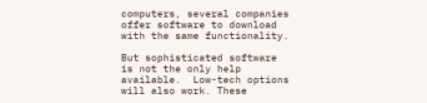computers, several companies offer software to download with the same functionality.

But sophisticated software is not the only help available.  Low-tech options will also work. These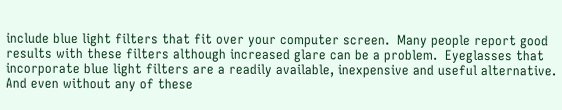include blue light filters that fit over your computer screen.  Many people report good results with these filters although increased glare can be a problem.  Eyeglasses that incorporate blue light filters are a readily available, inexpensive and useful alternative.  And even without any of these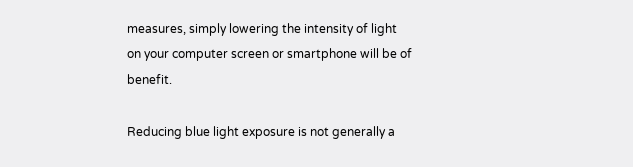measures, simply lowering the intensity of light on your computer screen or smartphone will be of benefit.

Reducing blue light exposure is not generally a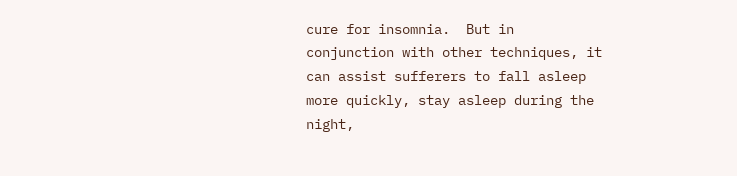cure for insomnia.  But in conjunction with other techniques, it can assist sufferers to fall asleep more quickly, stay asleep during the night,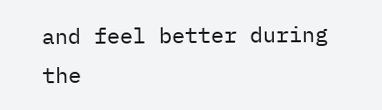and feel better during the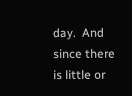day.  And since there is little or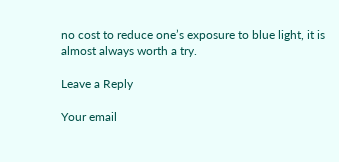no cost to reduce one’s exposure to blue light, it is almost always worth a try.

Leave a Reply

Your email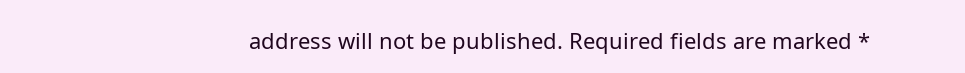address will not be published. Required fields are marked *